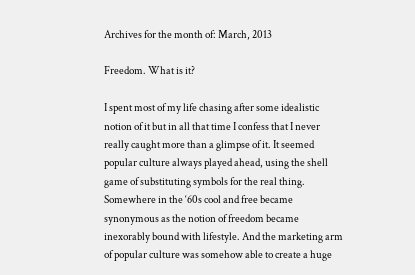Archives for the month of: March, 2013

Freedom. What is it?

I spent most of my life chasing after some idealistic notion of it but in all that time I confess that I never really caught more than a glimpse of it. It seemed popular culture always played ahead, using the shell game of substituting symbols for the real thing. Somewhere in the ‘60s cool and free became synonymous as the notion of freedom became inexorably bound with lifestyle. And the marketing arm of popular culture was somehow able to create a huge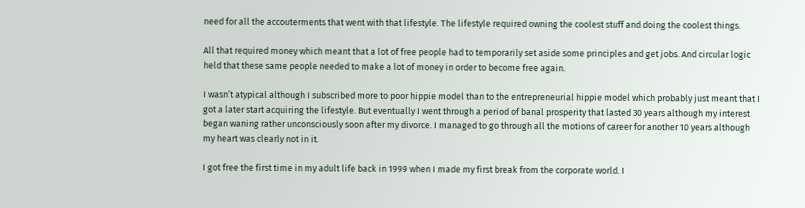need for all the accouterments that went with that lifestyle. The lifestyle required owning the coolest stuff and doing the coolest things.

All that required money which meant that a lot of free people had to temporarily set aside some principles and get jobs. And circular logic held that these same people needed to make a lot of money in order to become free again.

I wasn’t atypical although I subscribed more to poor hippie model than to the entrepreneurial hippie model which probably just meant that I got a later start acquiring the lifestyle. But eventually I went through a period of banal prosperity that lasted 30 years although my interest began waning rather unconsciously soon after my divorce. I managed to go through all the motions of career for another 10 years although my heart was clearly not in it.

I got free the first time in my adult life back in 1999 when I made my first break from the corporate world. I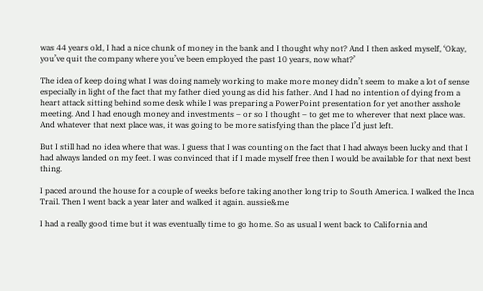was 44 years old, I had a nice chunk of money in the bank and I thought why not? And I then asked myself, ‘Okay, you’ve quit the company where you’ve been employed the past 10 years, now what?’

The idea of keep doing what I was doing namely working to make more money didn’t seem to make a lot of sense especially in light of the fact that my father died young as did his father. And I had no intention of dying from a heart attack sitting behind some desk while I was preparing a PowerPoint presentation for yet another asshole meeting. And I had enough money and investments – or so I thought – to get me to wherever that next place was. And whatever that next place was, it was going to be more satisfying than the place I’d just left.

But I still had no idea where that was. I guess that I was counting on the fact that I had always been lucky and that I had always landed on my feet. I was convinced that if I made myself free then I would be available for that next best thing.

I paced around the house for a couple of weeks before taking another long trip to South America. I walked the Inca Trail. Then I went back a year later and walked it again. aussie&me

I had a really good time but it was eventually time to go home. So as usual I went back to California and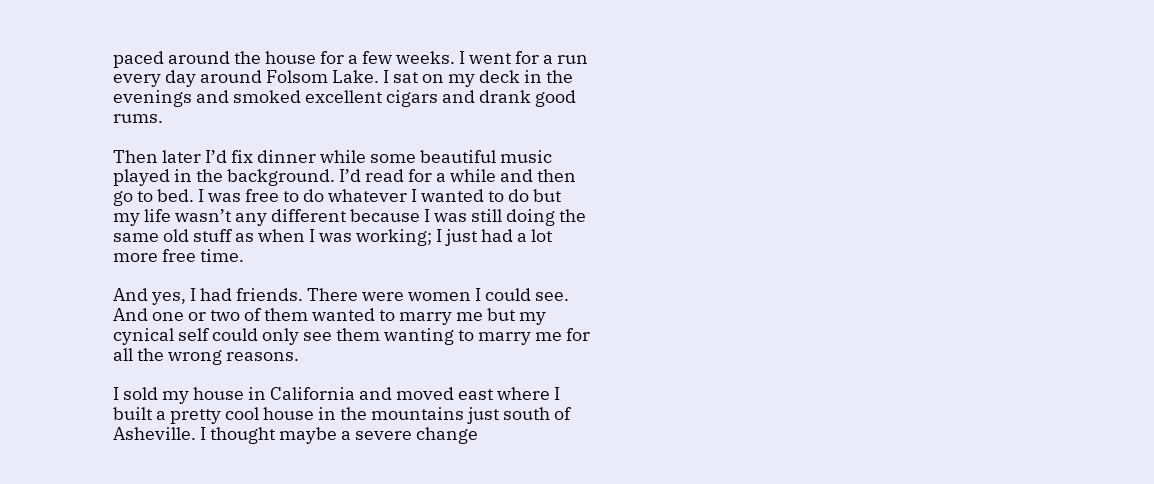paced around the house for a few weeks. I went for a run every day around Folsom Lake. I sat on my deck in the evenings and smoked excellent cigars and drank good rums.

Then later I’d fix dinner while some beautiful music played in the background. I’d read for a while and then go to bed. I was free to do whatever I wanted to do but my life wasn’t any different because I was still doing the same old stuff as when I was working; I just had a lot more free time.

And yes, I had friends. There were women I could see. And one or two of them wanted to marry me but my cynical self could only see them wanting to marry me for all the wrong reasons.

I sold my house in California and moved east where I built a pretty cool house in the mountains just south of Asheville. I thought maybe a severe change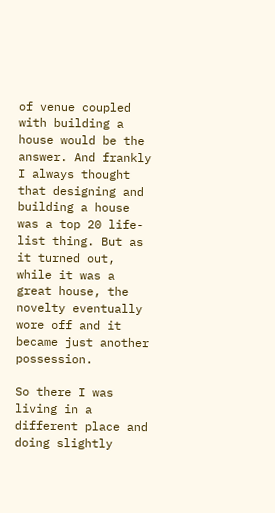of venue coupled with building a house would be the answer. And frankly I always thought that designing and building a house was a top 20 life-list thing. But as it turned out, while it was a great house, the novelty eventually wore off and it became just another possession.

So there I was living in a different place and doing slightly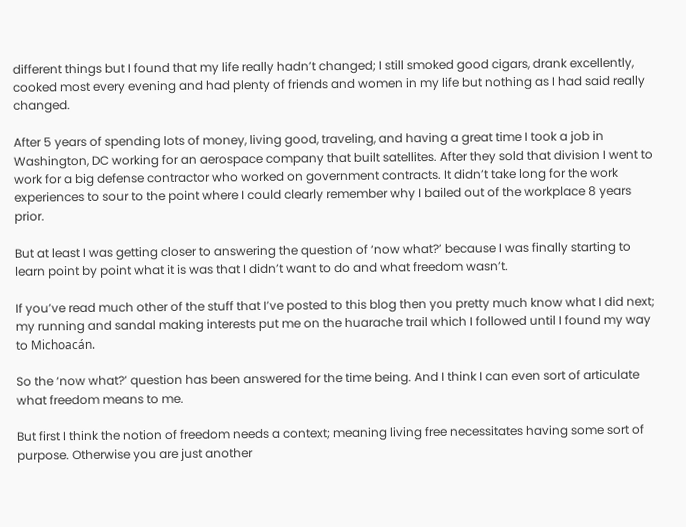different things but I found that my life really hadn’t changed; I still smoked good cigars, drank excellently, cooked most every evening and had plenty of friends and women in my life but nothing as I had said really changed.

After 5 years of spending lots of money, living good, traveling, and having a great time I took a job in Washington, DC working for an aerospace company that built satellites. After they sold that division I went to work for a big defense contractor who worked on government contracts. It didn’t take long for the work experiences to sour to the point where I could clearly remember why I bailed out of the workplace 8 years prior.

But at least I was getting closer to answering the question of ‘now what?’ because I was finally starting to learn point by point what it is was that I didn’t want to do and what freedom wasn’t.

If you’ve read much other of the stuff that I’ve posted to this blog then you pretty much know what I did next; my running and sandal making interests put me on the huarache trail which I followed until I found my way to Michoacán.

So the ‘now what?’ question has been answered for the time being. And I think I can even sort of articulate what freedom means to me.

But first I think the notion of freedom needs a context; meaning living free necessitates having some sort of purpose. Otherwise you are just another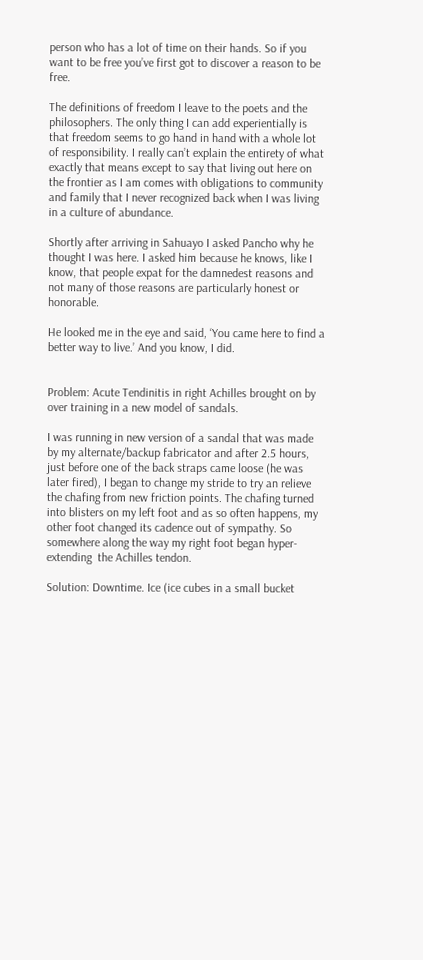person who has a lot of time on their hands. So if you want to be free you’ve first got to discover a reason to be free.

The definitions of freedom I leave to the poets and the philosophers. The only thing I can add experientially is that freedom seems to go hand in hand with a whole lot of responsibility. I really can’t explain the entirety of what exactly that means except to say that living out here on the frontier as I am comes with obligations to community and family that I never recognized back when I was living in a culture of abundance.

Shortly after arriving in Sahuayo I asked Pancho why he thought I was here. I asked him because he knows, like I know, that people expat for the damnedest reasons and not many of those reasons are particularly honest or honorable.

He looked me in the eye and said, ‘You came here to find a better way to live.’ And you know, I did.


Problem: Acute Tendinitis in right Achilles brought on by over training in a new model of sandals.

I was running in new version of a sandal that was made by my alternate/backup fabricator and after 2.5 hours, just before one of the back straps came loose (he was later fired), I began to change my stride to try an relieve the chafing from new friction points. The chafing turned into blisters on my left foot and as so often happens, my other foot changed its cadence out of sympathy. So somewhere along the way my right foot began hyper-extending  the Achilles tendon.

Solution: Downtime. Ice (ice cubes in a small bucket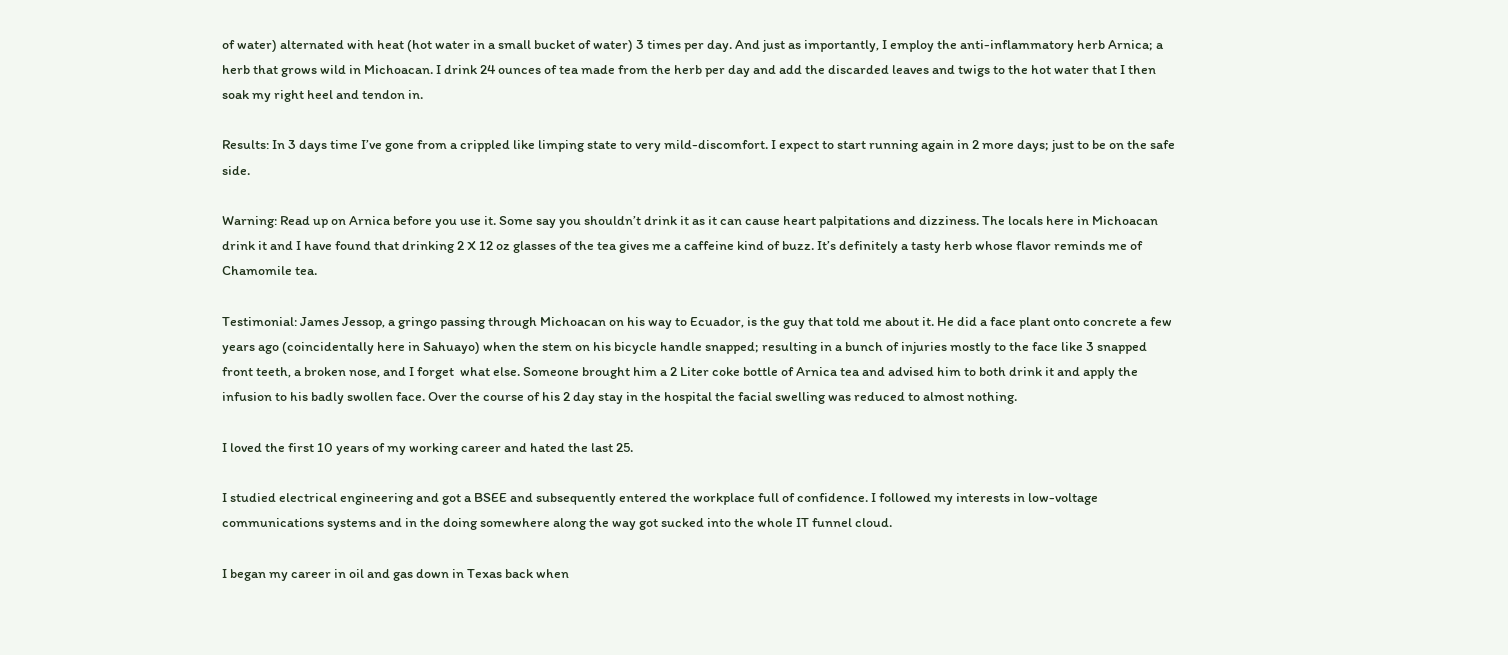of water) alternated with heat (hot water in a small bucket of water) 3 times per day. And just as importantly, I employ the anti-inflammatory herb Arnica; a herb that grows wild in Michoacan. I drink 24 ounces of tea made from the herb per day and add the discarded leaves and twigs to the hot water that I then soak my right heel and tendon in.

Results: In 3 days time I’ve gone from a crippled like limping state to very mild-discomfort. I expect to start running again in 2 more days; just to be on the safe side.

Warning: Read up on Arnica before you use it. Some say you shouldn’t drink it as it can cause heart palpitations and dizziness. The locals here in Michoacan drink it and I have found that drinking 2 X 12 oz glasses of the tea gives me a caffeine kind of buzz. It’s definitely a tasty herb whose flavor reminds me of Chamomile tea.

Testimonial: James Jessop, a gringo passing through Michoacan on his way to Ecuador, is the guy that told me about it. He did a face plant onto concrete a few years ago (coincidentally here in Sahuayo) when the stem on his bicycle handle snapped; resulting in a bunch of injuries mostly to the face like 3 snapped front teeth, a broken nose, and I forget  what else. Someone brought him a 2 Liter coke bottle of Arnica tea and advised him to both drink it and apply the infusion to his badly swollen face. Over the course of his 2 day stay in the hospital the facial swelling was reduced to almost nothing.

I loved the first 10 years of my working career and hated the last 25.

I studied electrical engineering and got a BSEE and subsequently entered the workplace full of confidence. I followed my interests in low-voltage communications systems and in the doing somewhere along the way got sucked into the whole IT funnel cloud.

I began my career in oil and gas down in Texas back when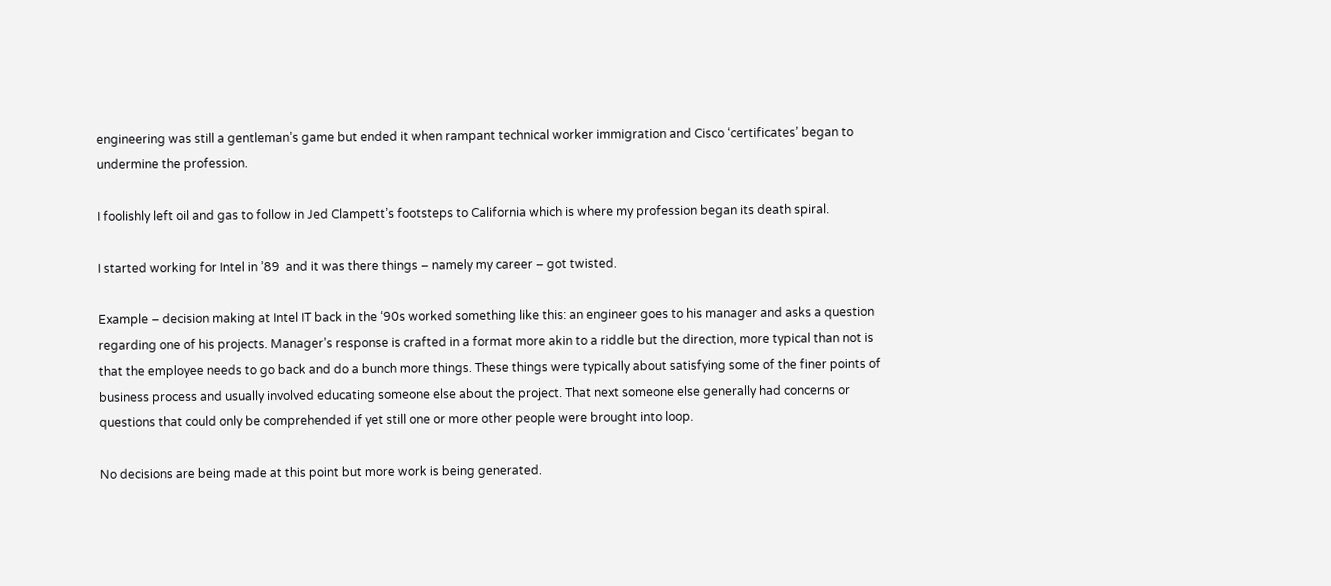engineering was still a gentleman’s game but ended it when rampant technical worker immigration and Cisco ‘certificates’ began to undermine the profession.

I foolishly left oil and gas to follow in Jed Clampett’s footsteps to California which is where my profession began its death spiral.

I started working for Intel in ’89  and it was there things – namely my career – got twisted.

Example – decision making at Intel IT back in the ‘90s worked something like this: an engineer goes to his manager and asks a question regarding one of his projects. Manager’s response is crafted in a format more akin to a riddle but the direction, more typical than not is that the employee needs to go back and do a bunch more things. These things were typically about satisfying some of the finer points of business process and usually involved educating someone else about the project. That next someone else generally had concerns or questions that could only be comprehended if yet still one or more other people were brought into loop.

No decisions are being made at this point but more work is being generated.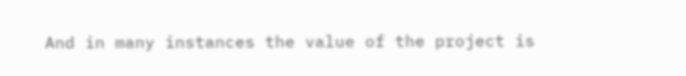And in many instances the value of the project is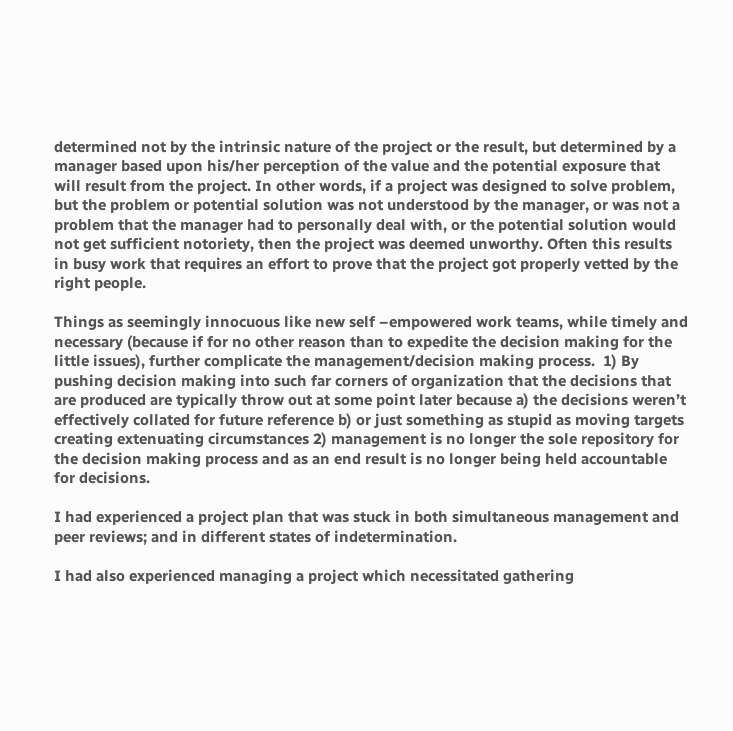determined not by the intrinsic nature of the project or the result, but determined by a manager based upon his/her perception of the value and the potential exposure that will result from the project. In other words, if a project was designed to solve problem, but the problem or potential solution was not understood by the manager, or was not a problem that the manager had to personally deal with, or the potential solution would not get sufficient notoriety, then the project was deemed unworthy. Often this results in busy work that requires an effort to prove that the project got properly vetted by the right people.

Things as seemingly innocuous like new self –empowered work teams, while timely and necessary (because if for no other reason than to expedite the decision making for the little issues), further complicate the management/decision making process.  1) By pushing decision making into such far corners of organization that the decisions that are produced are typically throw out at some point later because a) the decisions weren’t effectively collated for future reference b) or just something as stupid as moving targets creating extenuating circumstances 2) management is no longer the sole repository for the decision making process and as an end result is no longer being held accountable for decisions.

I had experienced a project plan that was stuck in both simultaneous management and peer reviews; and in different states of indetermination.

I had also experienced managing a project which necessitated gathering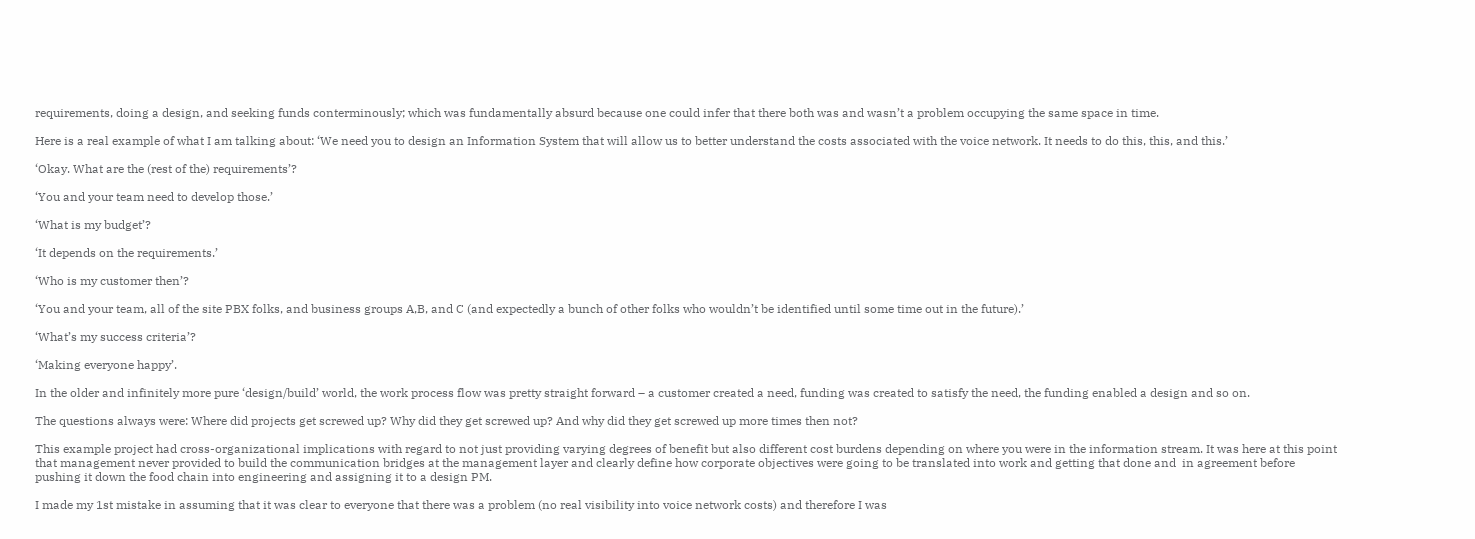requirements, doing a design, and seeking funds conterminously; which was fundamentally absurd because one could infer that there both was and wasn’t a problem occupying the same space in time.

Here is a real example of what I am talking about: ‘We need you to design an Information System that will allow us to better understand the costs associated with the voice network. It needs to do this, this, and this.’

‘Okay. What are the (rest of the) requirements’?

‘You and your team need to develop those.’

‘What is my budget’?

‘It depends on the requirements.’

‘Who is my customer then’?

‘You and your team, all of the site PBX folks, and business groups A,B, and C (and expectedly a bunch of other folks who wouldn’t be identified until some time out in the future).’

‘What’s my success criteria’?

‘Making everyone happy’.

In the older and infinitely more pure ‘design/build’ world, the work process flow was pretty straight forward – a customer created a need, funding was created to satisfy the need, the funding enabled a design and so on.

The questions always were: Where did projects get screwed up? Why did they get screwed up? And why did they get screwed up more times then not?

This example project had cross-organizational implications with regard to not just providing varying degrees of benefit but also different cost burdens depending on where you were in the information stream. It was here at this point that management never provided to build the communication bridges at the management layer and clearly define how corporate objectives were going to be translated into work and getting that done and  in agreement before pushing it down the food chain into engineering and assigning it to a design PM.

I made my 1st mistake in assuming that it was clear to everyone that there was a problem (no real visibility into voice network costs) and therefore I was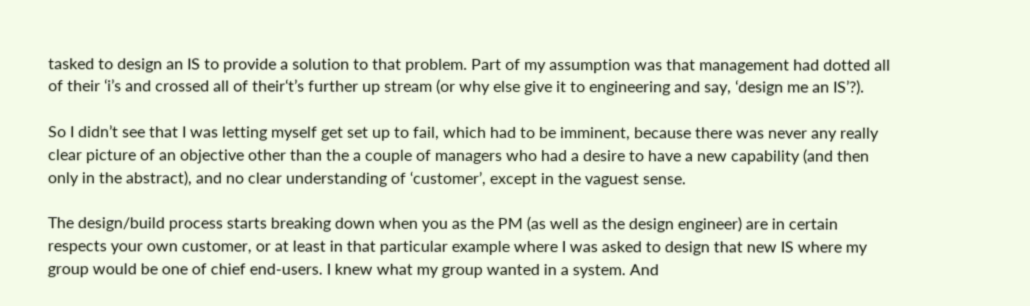tasked to design an IS to provide a solution to that problem. Part of my assumption was that management had dotted all of their ‘i’s and crossed all of their‘t’s further up stream (or why else give it to engineering and say, ‘design me an IS’?).

So I didn’t see that I was letting myself get set up to fail, which had to be imminent, because there was never any really clear picture of an objective other than the a couple of managers who had a desire to have a new capability (and then only in the abstract), and no clear understanding of ‘customer’, except in the vaguest sense.

The design/build process starts breaking down when you as the PM (as well as the design engineer) are in certain respects your own customer, or at least in that particular example where I was asked to design that new IS where my group would be one of chief end-users. I knew what my group wanted in a system. And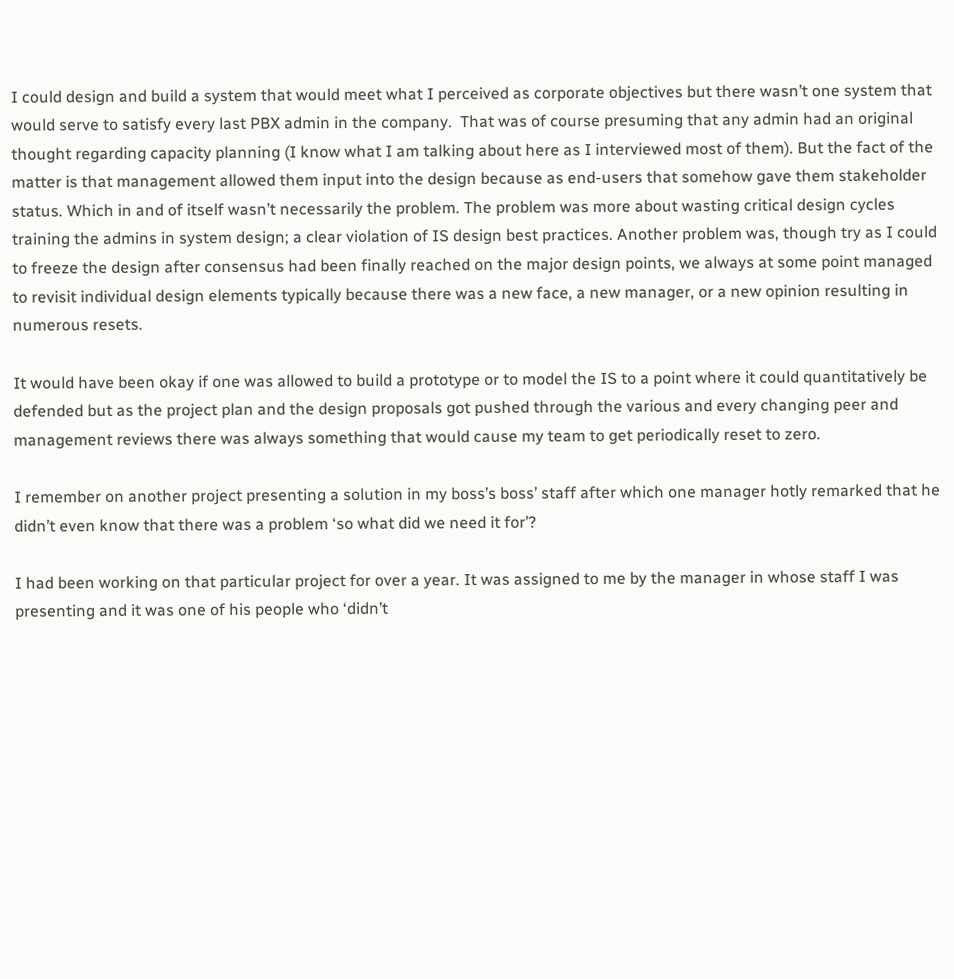I could design and build a system that would meet what I perceived as corporate objectives but there wasn’t one system that would serve to satisfy every last PBX admin in the company.  That was of course presuming that any admin had an original thought regarding capacity planning (I know what I am talking about here as I interviewed most of them). But the fact of the matter is that management allowed them input into the design because as end-users that somehow gave them stakeholder status. Which in and of itself wasn’t necessarily the problem. The problem was more about wasting critical design cycles training the admins in system design; a clear violation of IS design best practices. Another problem was, though try as I could to freeze the design after consensus had been finally reached on the major design points, we always at some point managed to revisit individual design elements typically because there was a new face, a new manager, or a new opinion resulting in numerous resets.

It would have been okay if one was allowed to build a prototype or to model the IS to a point where it could quantitatively be defended but as the project plan and the design proposals got pushed through the various and every changing peer and management reviews there was always something that would cause my team to get periodically reset to zero.

I remember on another project presenting a solution in my boss’s boss’ staff after which one manager hotly remarked that he didn’t even know that there was a problem ‘so what did we need it for’?

I had been working on that particular project for over a year. It was assigned to me by the manager in whose staff I was presenting and it was one of his people who ‘didn’t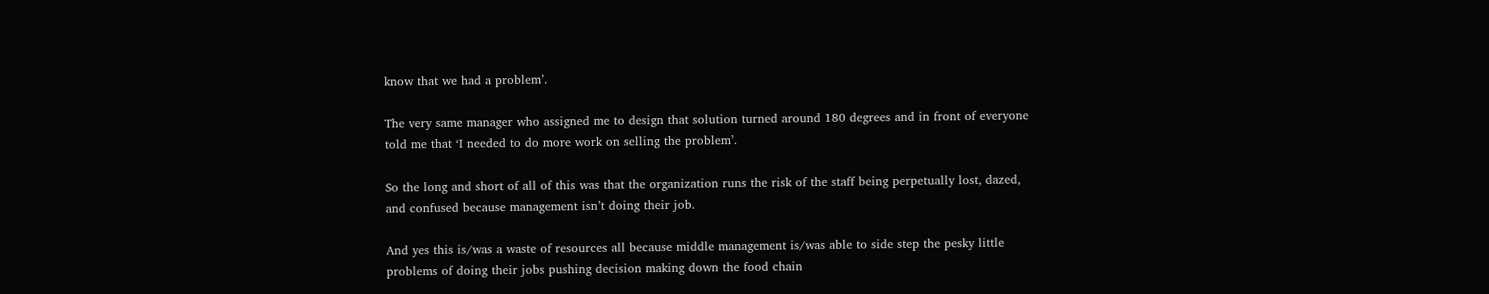know that we had a problem’.

The very same manager who assigned me to design that solution turned around 180 degrees and in front of everyone told me that ‘I needed to do more work on selling the problem’.

So the long and short of all of this was that the organization runs the risk of the staff being perpetually lost, dazed,  and confused because management isn’t doing their job.

And yes this is/was a waste of resources all because middle management is/was able to side step the pesky little problems of doing their jobs pushing decision making down the food chain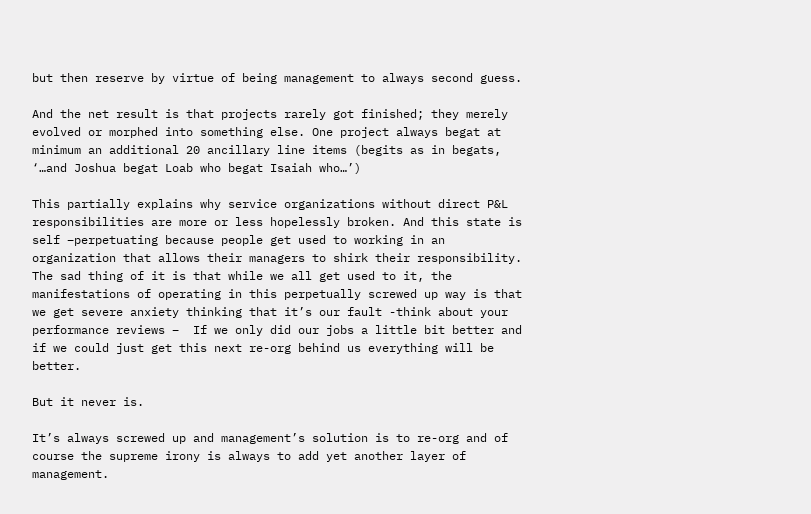but then reserve by virtue of being management to always second guess.

And the net result is that projects rarely got finished; they merely evolved or morphed into something else. One project always begat at minimum an additional 20 ancillary line items (begits as in begats, ‘…and Joshua begat Loab who begat Isaiah who…’)

This partially explains why service organizations without direct P&L responsibilities are more or less hopelessly broken. And this state is self –perpetuating because people get used to working in an organization that allows their managers to shirk their responsibility. The sad thing of it is that while we all get used to it, the manifestations of operating in this perpetually screwed up way is that we get severe anxiety thinking that it’s our fault -think about your performance reviews –  If we only did our jobs a little bit better and if we could just get this next re-org behind us everything will be better.

But it never is.

It’s always screwed up and management’s solution is to re-org and of course the supreme irony is always to add yet another layer of management.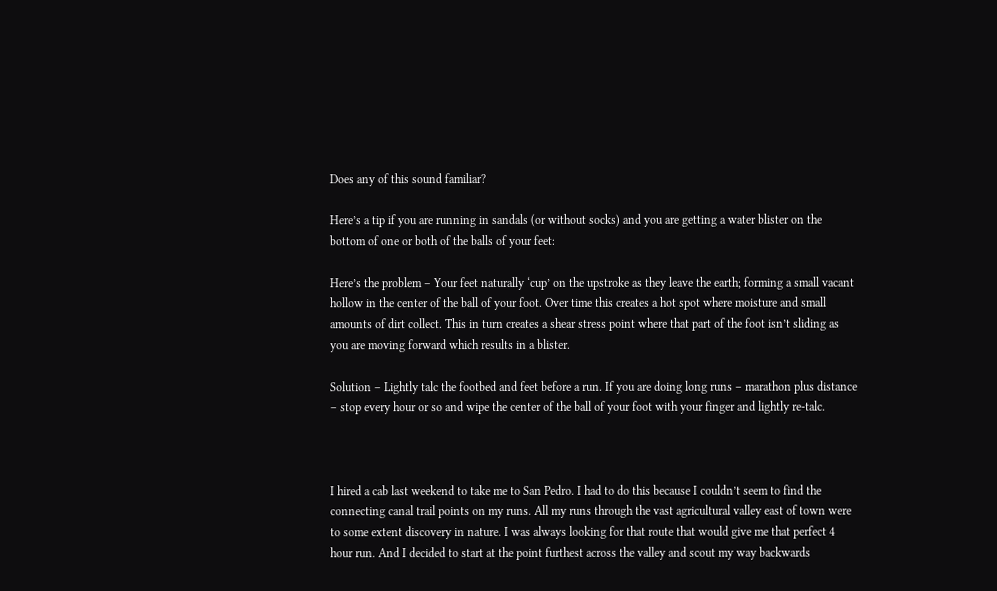Does any of this sound familiar?

Here’s a tip if you are running in sandals (or without socks) and you are getting a water blister on the bottom of one or both of the balls of your feet:

Here’s the problem – Your feet naturally ‘cup’ on the upstroke as they leave the earth; forming a small vacant hollow in the center of the ball of your foot. Over time this creates a hot spot where moisture and small amounts of dirt collect. This in turn creates a shear stress point where that part of the foot isn’t sliding as you are moving forward which results in a blister.

Solution – Lightly talc the footbed and feet before a run. If you are doing long runs – marathon plus distance – stop every hour or so and wipe the center of the ball of your foot with your finger and lightly re-talc.



I hired a cab last weekend to take me to San Pedro. I had to do this because I couldn’t seem to find the connecting canal trail points on my runs. All my runs through the vast agricultural valley east of town were to some extent discovery in nature. I was always looking for that route that would give me that perfect 4 hour run. And I decided to start at the point furthest across the valley and scout my way backwards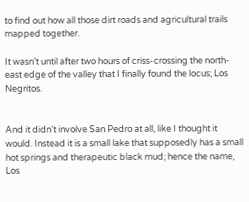to find out how all those dirt roads and agricultural trails mapped together.

It wasn’t until after two hours of criss-crossing the north-east edge of the valley that I finally found the locus; Los Negritos.


And it didn’t involve San Pedro at all, like I thought it would. Instead it is a small lake that supposedly has a small hot springs and therapeutic black mud; hence the name, Los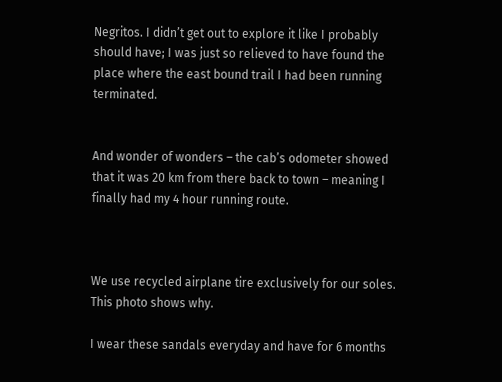Negritos. I didn’t get out to explore it like I probably should have; I was just so relieved to have found the place where the east bound trail I had been running terminated.


And wonder of wonders – the cab’s odometer showed that it was 20 km from there back to town – meaning I finally had my 4 hour running route.



We use recycled airplane tire exclusively for our soles. This photo shows why.

I wear these sandals everyday and have for 6 months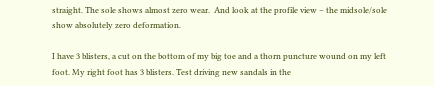straight. The sole shows almost zero wear.  And look at the profile view – the midsole/sole show absolutely zero deformation.

I have 3 blisters, a cut on the bottom of my big toe and a thorn puncture wound on my left foot. My right foot has 3 blisters. Test driving new sandals in the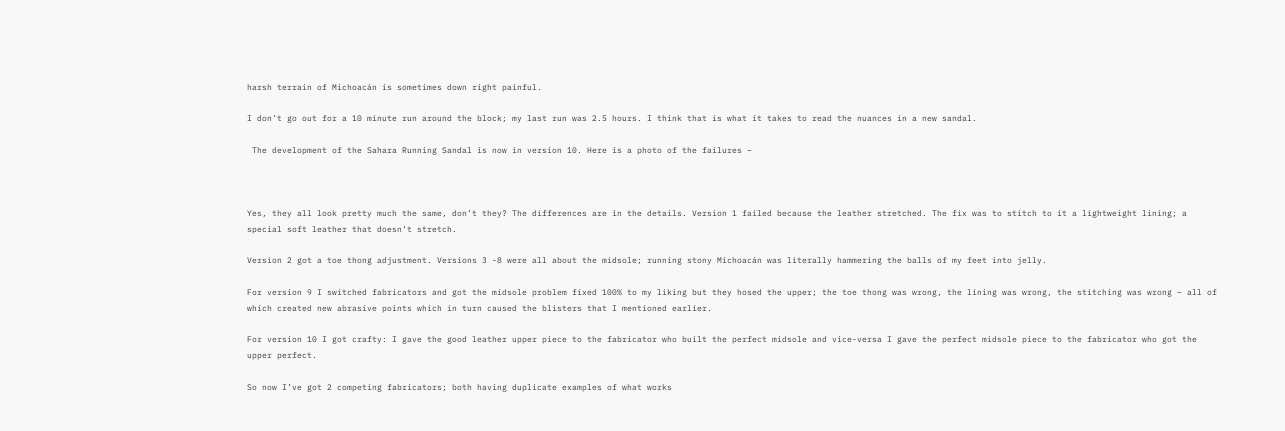harsh terrain of Michoacán is sometimes down right painful.

I don’t go out for a 10 minute run around the block; my last run was 2.5 hours. I think that is what it takes to read the nuances in a new sandal.

 The development of the Sahara Running Sandal is now in version 10. Here is a photo of the failures –



Yes, they all look pretty much the same, don’t they? The differences are in the details. Version 1 failed because the leather stretched. The fix was to stitch to it a lightweight lining; a special soft leather that doesn’t stretch.

Version 2 got a toe thong adjustment. Versions 3 -8 were all about the midsole; running stony Michoacán was literally hammering the balls of my feet into jelly.

For version 9 I switched fabricators and got the midsole problem fixed 100% to my liking but they hosed the upper; the toe thong was wrong, the lining was wrong, the stitching was wrong – all of which created new abrasive points which in turn caused the blisters that I mentioned earlier.

For version 10 I got crafty: I gave the good leather upper piece to the fabricator who built the perfect midsole and vice-versa I gave the perfect midsole piece to the fabricator who got the upper perfect.

So now I’ve got 2 competing fabricators; both having duplicate examples of what works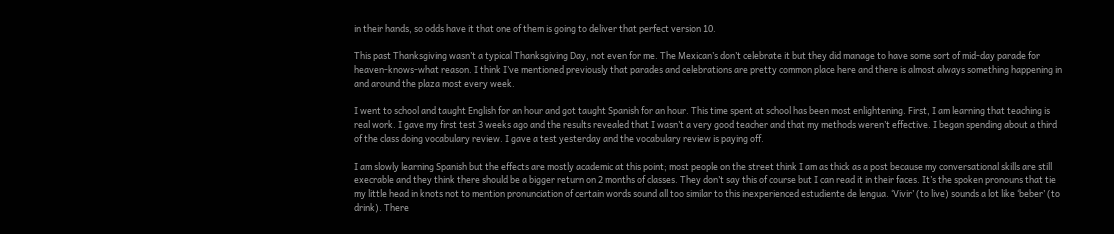in their hands, so odds have it that one of them is going to deliver that perfect version 10.

This past Thanksgiving wasn’t a typical Thanksgiving Day, not even for me. The Mexican’s don’t celebrate it but they did manage to have some sort of mid-day parade for heaven-knows-what reason. I think I’ve mentioned previously that parades and celebrations are pretty common place here and there is almost always something happening in and around the plaza most every week.

I went to school and taught English for an hour and got taught Spanish for an hour. This time spent at school has been most enlightening. First, I am learning that teaching is real work. I gave my first test 3 weeks ago and the results revealed that I wasn’t a very good teacher and that my methods weren’t effective. I began spending about a third of the class doing vocabulary review. I gave a test yesterday and the vocabulary review is paying off.

I am slowly learning Spanish but the effects are mostly academic at this point; most people on the street think I am as thick as a post because my conversational skills are still execrable and they think there should be a bigger return on 2 months of classes. They don’t say this of course but I can read it in their faces. It’s the spoken pronouns that tie my little head in knots not to mention pronunciation of certain words sound all too similar to this inexperienced estudiente de lengua. ‘Vivir’ (to live) sounds a lot like ‘beber’ (to drink). There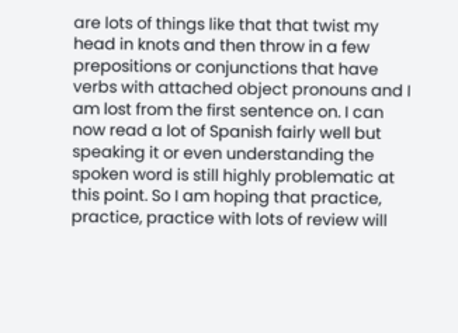are lots of things like that that twist my head in knots and then throw in a few prepositions or conjunctions that have verbs with attached object pronouns and I am lost from the first sentence on. I can now read a lot of Spanish fairly well but speaking it or even understanding the spoken word is still highly problematic at this point. So I am hoping that practice, practice, practice with lots of review will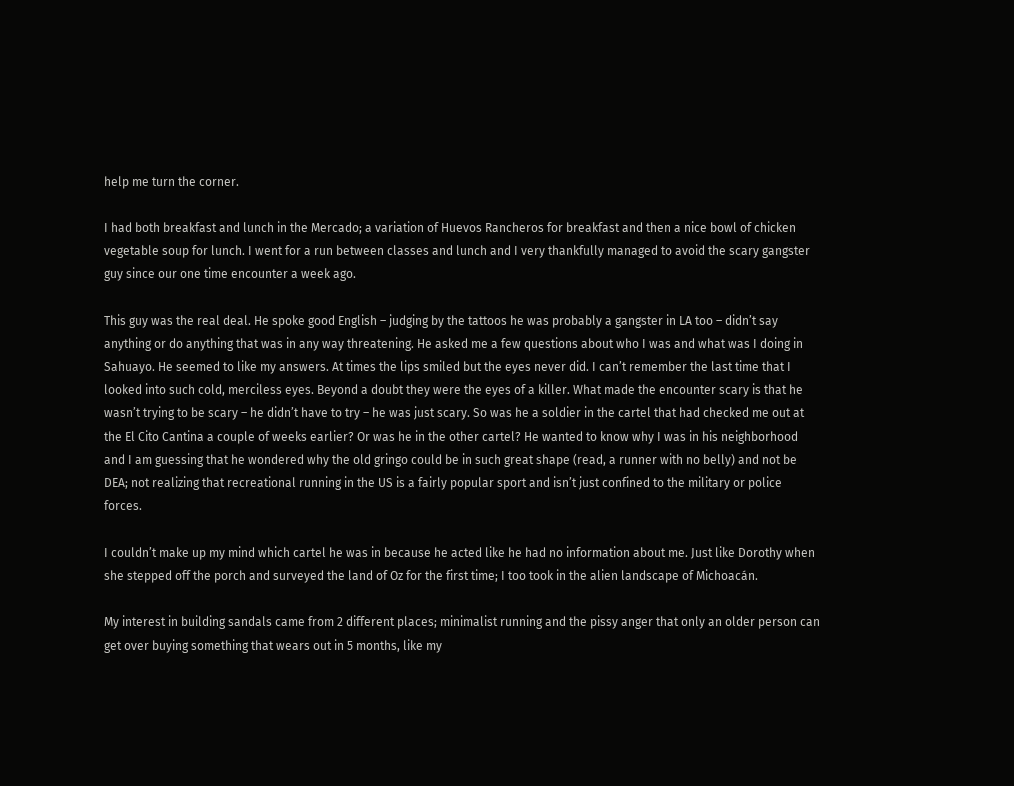help me turn the corner.

I had both breakfast and lunch in the Mercado; a variation of Huevos Rancheros for breakfast and then a nice bowl of chicken vegetable soup for lunch. I went for a run between classes and lunch and I very thankfully managed to avoid the scary gangster guy since our one time encounter a week ago.

This guy was the real deal. He spoke good English – judging by the tattoos he was probably a gangster in LA too – didn’t say anything or do anything that was in any way threatening. He asked me a few questions about who I was and what was I doing in Sahuayo. He seemed to like my answers. At times the lips smiled but the eyes never did. I can’t remember the last time that I looked into such cold, merciless eyes. Beyond a doubt they were the eyes of a killer. What made the encounter scary is that he wasn’t trying to be scary – he didn’t have to try – he was just scary. So was he a soldier in the cartel that had checked me out at the El Cito Cantina a couple of weeks earlier? Or was he in the other cartel? He wanted to know why I was in his neighborhood and I am guessing that he wondered why the old gringo could be in such great shape (read, a runner with no belly) and not be DEA; not realizing that recreational running in the US is a fairly popular sport and isn’t just confined to the military or police forces.

I couldn’t make up my mind which cartel he was in because he acted like he had no information about me. Just like Dorothy when she stepped off the porch and surveyed the land of Oz for the first time; I too took in the alien landscape of Michoacán.

My interest in building sandals came from 2 different places; minimalist running and the pissy anger that only an older person can get over buying something that wears out in 5 months, like my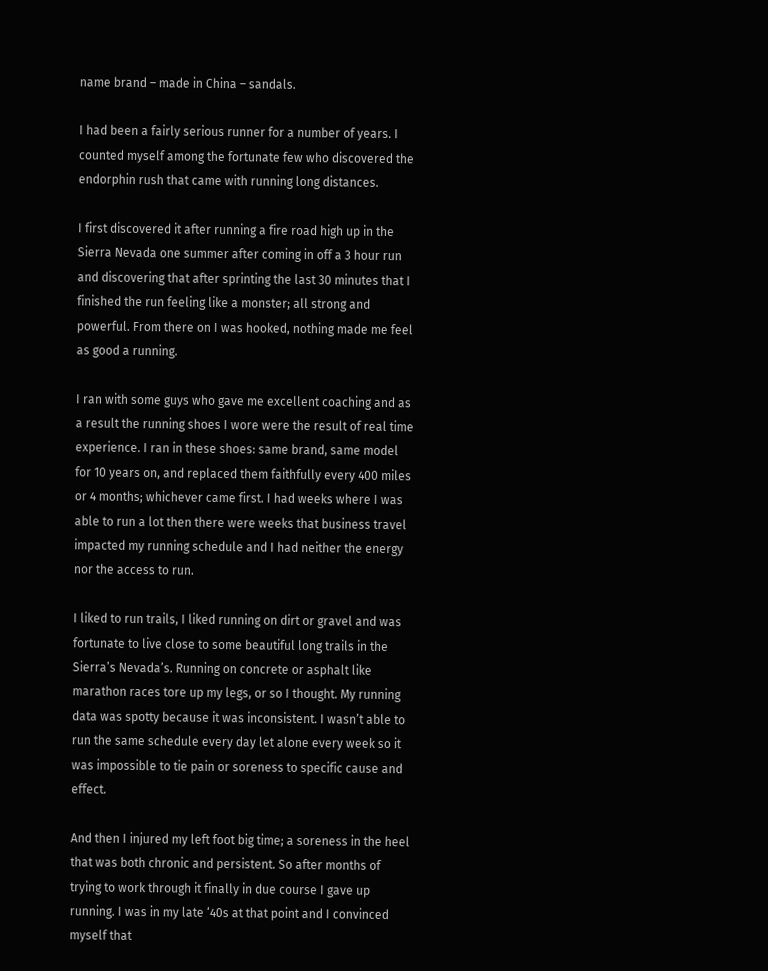name brand – made in China – sandals.

I had been a fairly serious runner for a number of years. I counted myself among the fortunate few who discovered the endorphin rush that came with running long distances.

I first discovered it after running a fire road high up in the Sierra Nevada one summer after coming in off a 3 hour run and discovering that after sprinting the last 30 minutes that I finished the run feeling like a monster; all strong and powerful. From there on I was hooked, nothing made me feel as good a running.

I ran with some guys who gave me excellent coaching and as a result the running shoes I wore were the result of real time experience. I ran in these shoes: same brand, same model for 10 years on, and replaced them faithfully every 400 miles or 4 months; whichever came first. I had weeks where I was able to run a lot then there were weeks that business travel impacted my running schedule and I had neither the energy nor the access to run.

I liked to run trails, I liked running on dirt or gravel and was fortunate to live close to some beautiful long trails in the Sierra’s Nevada’s. Running on concrete or asphalt like marathon races tore up my legs, or so I thought. My running data was spotty because it was inconsistent. I wasn’t able to run the same schedule every day let alone every week so it was impossible to tie pain or soreness to specific cause and effect.

And then I injured my left foot big time; a soreness in the heel that was both chronic and persistent. So after months of trying to work through it finally in due course I gave up running. I was in my late ‘40s at that point and I convinced myself that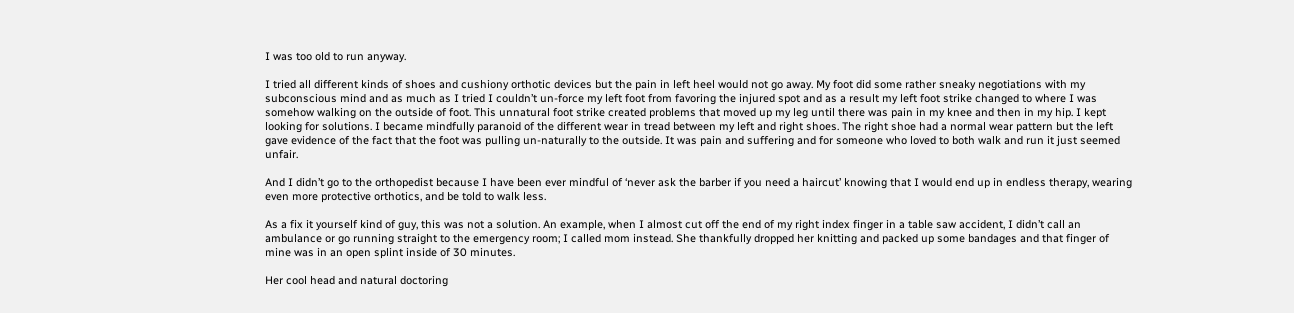I was too old to run anyway.

I tried all different kinds of shoes and cushiony orthotic devices but the pain in left heel would not go away. My foot did some rather sneaky negotiations with my subconscious mind and as much as I tried I couldn’t un-force my left foot from favoring the injured spot and as a result my left foot strike changed to where I was somehow walking on the outside of foot. This unnatural foot strike created problems that moved up my leg until there was pain in my knee and then in my hip. I kept looking for solutions. I became mindfully paranoid of the different wear in tread between my left and right shoes. The right shoe had a normal wear pattern but the left gave evidence of the fact that the foot was pulling un-naturally to the outside. It was pain and suffering and for someone who loved to both walk and run it just seemed unfair.

And I didn’t go to the orthopedist because I have been ever mindful of ‘never ask the barber if you need a haircut’ knowing that I would end up in endless therapy, wearing even more protective orthotics, and be told to walk less.

As a fix it yourself kind of guy, this was not a solution. An example, when I almost cut off the end of my right index finger in a table saw accident, I didn’t call an ambulance or go running straight to the emergency room; I called mom instead. She thankfully dropped her knitting and packed up some bandages and that finger of mine was in an open splint inside of 30 minutes.

Her cool head and natural doctoring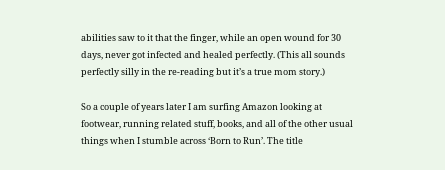abilities saw to it that the finger, while an open wound for 30 days, never got infected and healed perfectly. (This all sounds perfectly silly in the re-reading but it’s a true mom story.)

So a couple of years later I am surfing Amazon looking at footwear, running related stuff, books, and all of the other usual things when I stumble across ‘Born to Run’. The title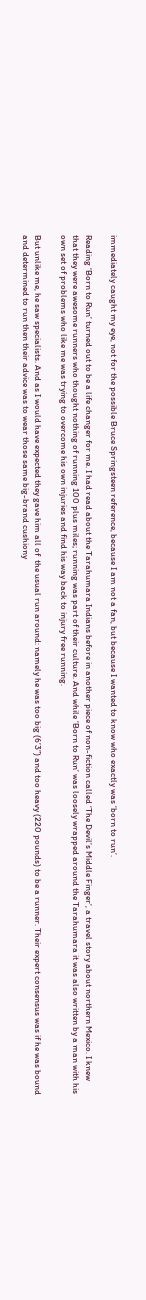immediately caught my eye, not for the possible Bruce Springsteen reference, because I am not a fan, but because I wanted to know who exactly was ‘born to run’.

Reading ‘Born to Run’ turned out to be a life changer for me. I had read about the Tarahumara Indians before in another piece of non-fiction called ‘The Devil’s Middle Finger’, a travel story about northern Mexico. I knew that they were awesome runners who thought nothing of running 100 plus miles; running was part of their culture. And while ‘Born to Run’ was loosely wrapped around the Tarahumara it was also written by a man with his own set of problems who like me was trying to overcome his own injuries and find his way back to injury free running.

But unlike me, he saw specialists. And as I would have expected they gave him all of  the usual run around: namely he was too big (6’3”) and too heavy (220 pounds) to be a runner. Their expert consensus was if he was bound and determined to run then their advice was to wear those same big-brand cushiony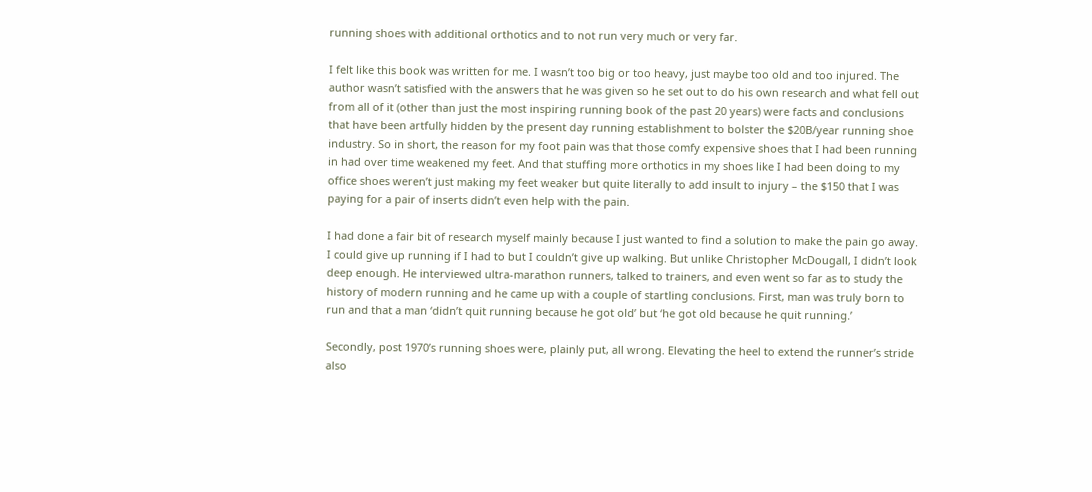running shoes with additional orthotics and to not run very much or very far.

I felt like this book was written for me. I wasn’t too big or too heavy, just maybe too old and too injured. The author wasn’t satisfied with the answers that he was given so he set out to do his own research and what fell out from all of it (other than just the most inspiring running book of the past 20 years) were facts and conclusions that have been artfully hidden by the present day running establishment to bolster the $20B/year running shoe industry. So in short, the reason for my foot pain was that those comfy expensive shoes that I had been running in had over time weakened my feet. And that stuffing more orthotics in my shoes like I had been doing to my office shoes weren’t just making my feet weaker but quite literally to add insult to injury – the $150 that I was paying for a pair of inserts didn’t even help with the pain.

I had done a fair bit of research myself mainly because I just wanted to find a solution to make the pain go away. I could give up running if I had to but I couldn’t give up walking. But unlike Christopher McDougall, I didn’t look deep enough. He interviewed ultra-marathon runners, talked to trainers, and even went so far as to study the history of modern running and he came up with a couple of startling conclusions. First, man was truly born to run and that a man ‘didn’t quit running because he got old’ but ‘he got old because he quit running.’

Secondly, post 1970’s running shoes were, plainly put, all wrong. Elevating the heel to extend the runner’s stride also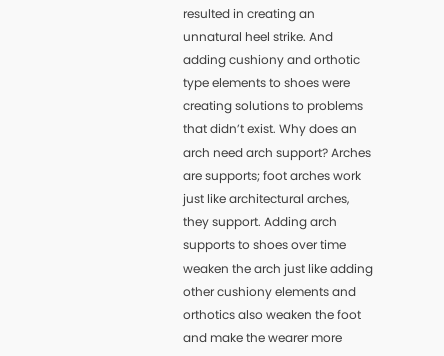resulted in creating an unnatural heel strike. And adding cushiony and orthotic type elements to shoes were creating solutions to problems that didn’t exist. Why does an arch need arch support? Arches are supports; foot arches work just like architectural arches, they support. Adding arch supports to shoes over time weaken the arch just like adding other cushiony elements and orthotics also weaken the foot and make the wearer more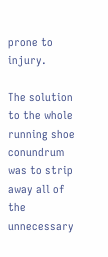prone to injury.

The solution to the whole running shoe conundrum was to strip away all of the unnecessary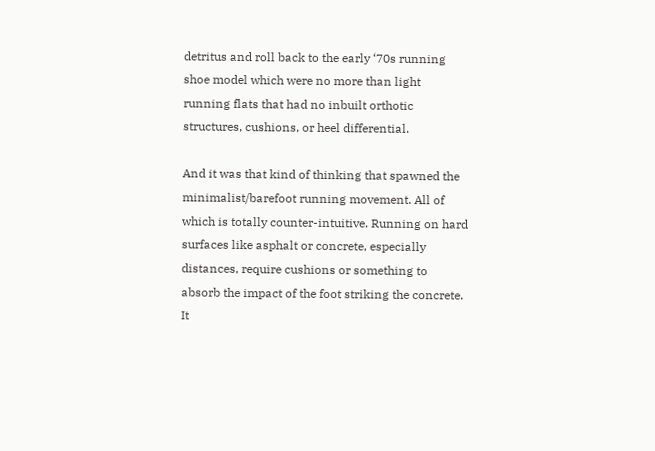detritus and roll back to the early ‘70s running shoe model which were no more than light running flats that had no inbuilt orthotic structures, cushions, or heel differential.

And it was that kind of thinking that spawned the minimalist/barefoot running movement. All of which is totally counter-intuitive. Running on hard surfaces like asphalt or concrete, especially distances, require cushions or something to absorb the impact of the foot striking the concrete. It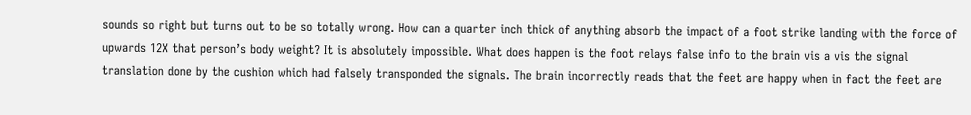sounds so right but turns out to be so totally wrong. How can a quarter inch thick of anything absorb the impact of a foot strike landing with the force of upwards 12X that person’s body weight? It is absolutely impossible. What does happen is the foot relays false info to the brain vis a vis the signal translation done by the cushion which had falsely transponded the signals. The brain incorrectly reads that the feet are happy when in fact the feet are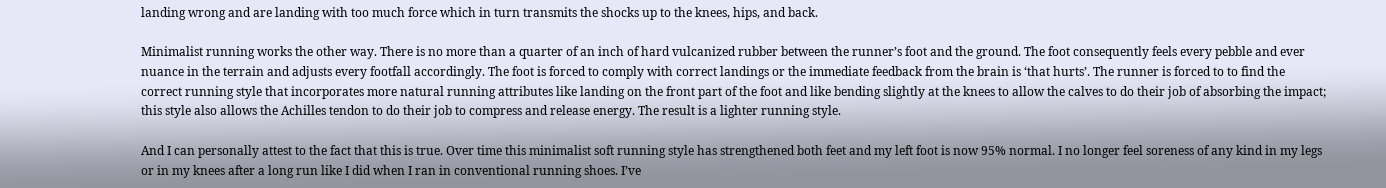landing wrong and are landing with too much force which in turn transmits the shocks up to the knees, hips, and back.

Minimalist running works the other way. There is no more than a quarter of an inch of hard vulcanized rubber between the runner’s foot and the ground. The foot consequently feels every pebble and ever nuance in the terrain and adjusts every footfall accordingly. The foot is forced to comply with correct landings or the immediate feedback from the brain is ‘that hurts’. The runner is forced to to find the correct running style that incorporates more natural running attributes like landing on the front part of the foot and like bending slightly at the knees to allow the calves to do their job of absorbing the impact; this style also allows the Achilles tendon to do their job to compress and release energy. The result is a lighter running style.

And I can personally attest to the fact that this is true. Over time this minimalist soft running style has strengthened both feet and my left foot is now 95% normal. I no longer feel soreness of any kind in my legs or in my knees after a long run like I did when I ran in conventional running shoes. I’ve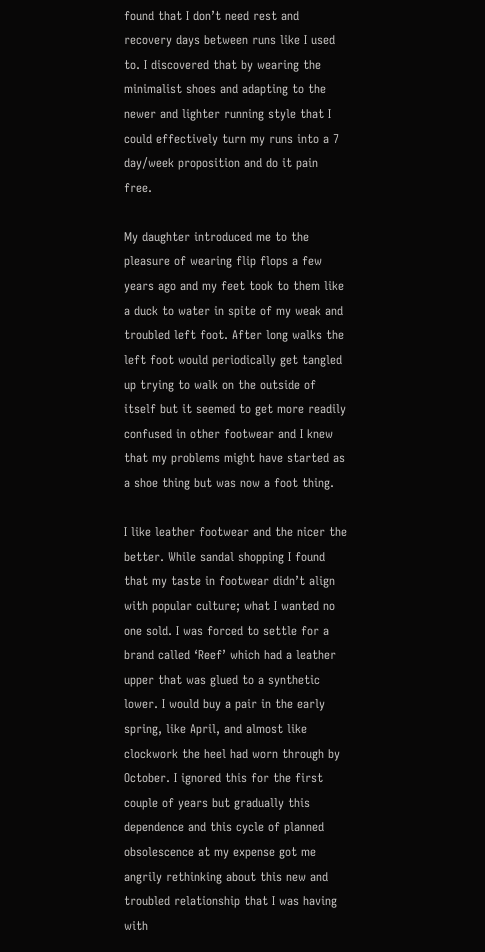found that I don’t need rest and recovery days between runs like I used to. I discovered that by wearing the minimalist shoes and adapting to the newer and lighter running style that I could effectively turn my runs into a 7 day/week proposition and do it pain free.

My daughter introduced me to the pleasure of wearing flip flops a few years ago and my feet took to them like a duck to water in spite of my weak and troubled left foot. After long walks the left foot would periodically get tangled up trying to walk on the outside of itself but it seemed to get more readily confused in other footwear and I knew that my problems might have started as a shoe thing but was now a foot thing.

I like leather footwear and the nicer the better. While sandal shopping I found that my taste in footwear didn’t align with popular culture; what I wanted no one sold. I was forced to settle for a brand called ‘Reef’ which had a leather upper that was glued to a synthetic lower. I would buy a pair in the early spring, like April, and almost like clockwork the heel had worn through by October. I ignored this for the first couple of years but gradually this dependence and this cycle of planned obsolescence at my expense got me angrily rethinking about this new and troubled relationship that I was having with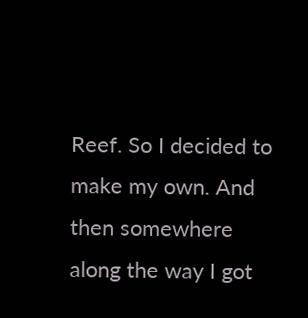Reef. So I decided to make my own. And then somewhere along the way I got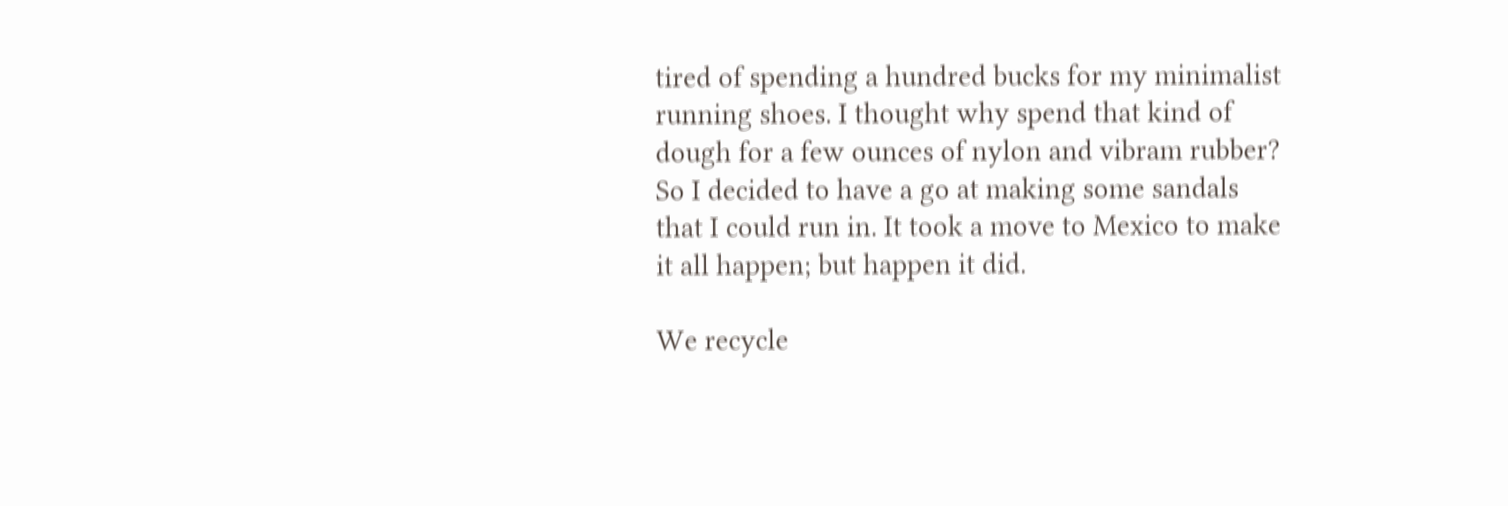tired of spending a hundred bucks for my minimalist running shoes. I thought why spend that kind of dough for a few ounces of nylon and vibram rubber? So I decided to have a go at making some sandals that I could run in. It took a move to Mexico to make it all happen; but happen it did.

We recycle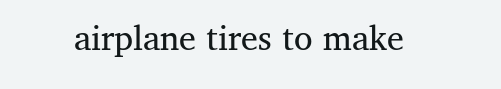airplane tires to make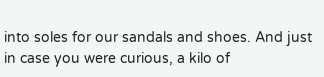into soles for our sandals and shoes. And just in case you were curious, a kilo of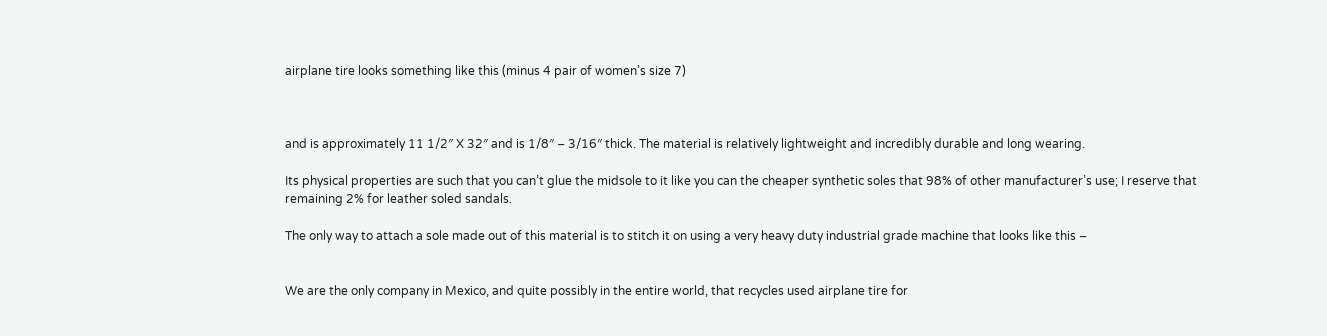airplane tire looks something like this (minus 4 pair of women’s size 7)



and is approximately 11 1/2″ X 32″ and is 1/8″ – 3/16″ thick. The material is relatively lightweight and incredibly durable and long wearing.

Its physical properties are such that you can’t glue the midsole to it like you can the cheaper synthetic soles that 98% of other manufacturer’s use; I reserve that remaining 2% for leather soled sandals.

The only way to attach a sole made out of this material is to stitch it on using a very heavy duty industrial grade machine that looks like this –


We are the only company in Mexico, and quite possibly in the entire world, that recycles used airplane tire for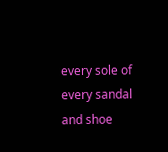every sole of every sandal and shoe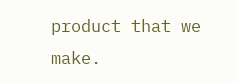product that we make.